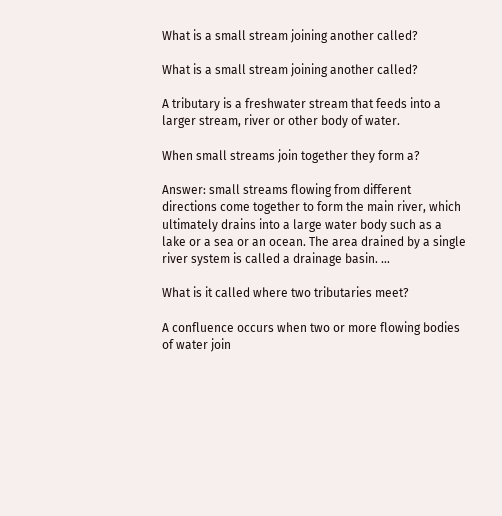What is a small stream joining another called?

What is a small stream joining another called?

A tributary is a freshwater stream that feeds into a larger stream, river or other body of water.

When small streams join together they form a?

Answer: small streams flowing from different directions come together to form the main river, which ultimately drains into a large water body such as a lake or a sea or an ocean. The area drained by a single river system is called a drainage basin. …

What is it called where two tributaries meet?

A confluence occurs when two or more flowing bodies of water join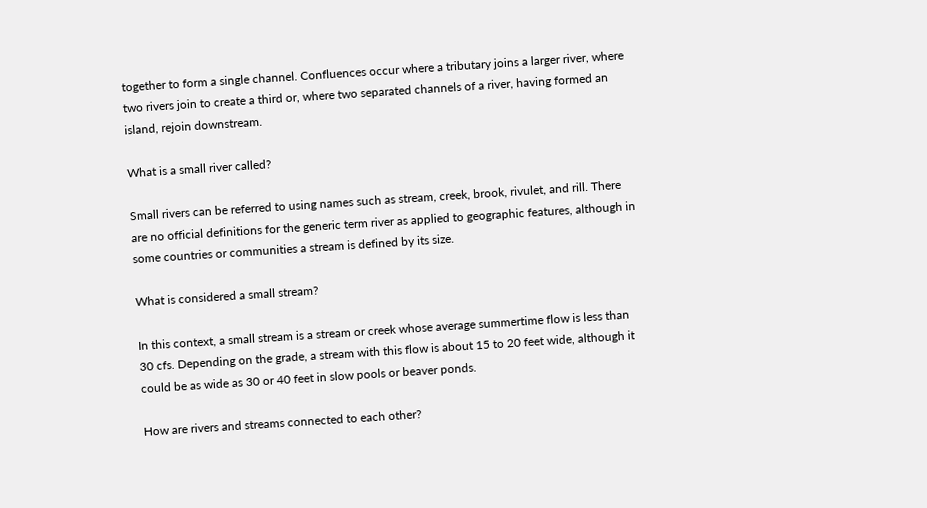together to form a single channel. Confluences occur where a tributary joins a larger river, where two rivers join to create a third or, where two separated channels of a river, having formed an island, rejoin downstream.

What is a small river called?

Small rivers can be referred to using names such as stream, creek, brook, rivulet, and rill. There are no official definitions for the generic term river as applied to geographic features, although in some countries or communities a stream is defined by its size.

What is considered a small stream?

In this context, a small stream is a stream or creek whose average summertime flow is less than 30 cfs. Depending on the grade, a stream with this flow is about 15 to 20 feet wide, although it could be as wide as 30 or 40 feet in slow pools or beaver ponds.

How are rivers and streams connected to each other?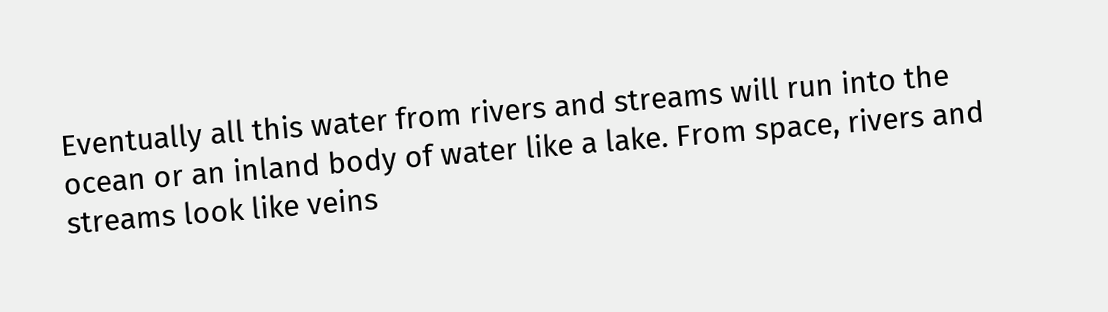Eventually all this water from rivers and streams will run into the ocean or an inland body of water like a lake. From space, rivers and streams look like veins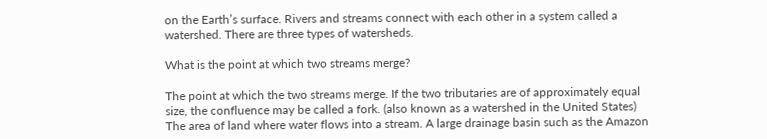on the Earth’s surface. Rivers and streams connect with each other in a system called a watershed. There are three types of watersheds.

What is the point at which two streams merge?

The point at which the two streams merge. If the two tributaries are of approximately equal size, the confluence may be called a fork. (also known as a watershed in the United States) The area of land where water flows into a stream. A large drainage basin such as the Amazon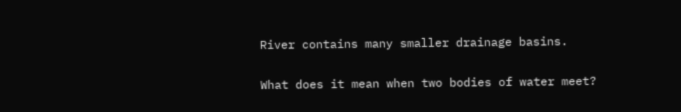River contains many smaller drainage basins.

What does it mean when two bodies of water meet?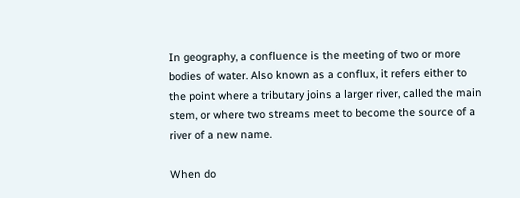In geography, a confluence is the meeting of two or more bodies of water. Also known as a conflux, it refers either to the point where a tributary joins a larger river, called the main stem, or where two streams meet to become the source of a river of a new name.

When do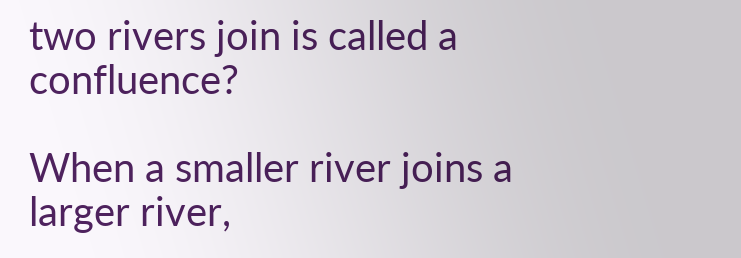two rivers join is called a confluence?

When a smaller river joins a larger river,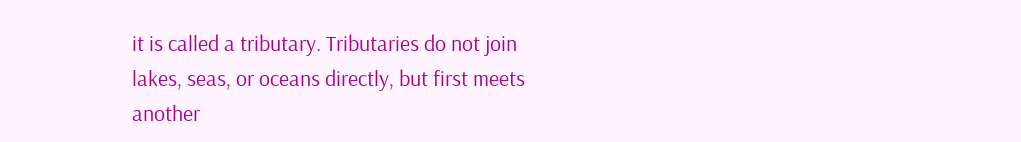it is called a tributary. Tributaries do not join lakes, seas, or oceans directly, but first meets another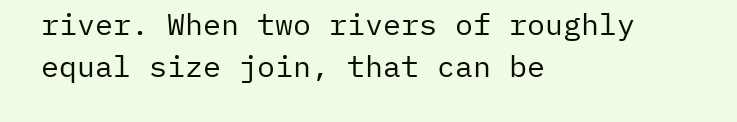river. When two rivers of roughly equal size join, that can be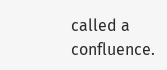called a confluence.